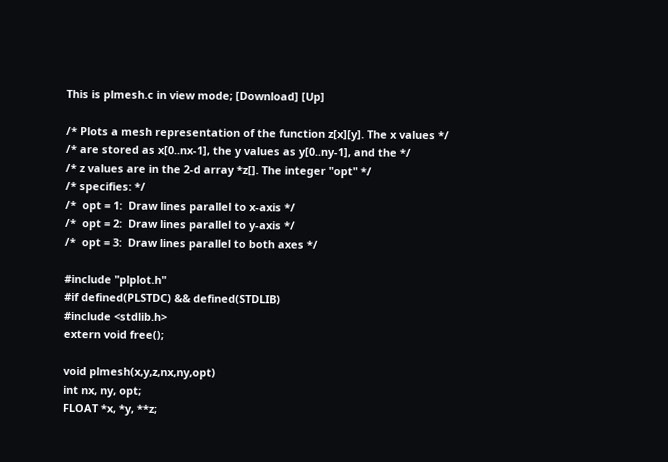This is plmesh.c in view mode; [Download] [Up]

/* Plots a mesh representation of the function z[x][y]. The x values */
/* are stored as x[0..nx-1], the y values as y[0..ny-1], and the */
/* z values are in the 2-d array *z[]. The integer "opt" */
/* specifies: */
/*  opt = 1:  Draw lines parallel to x-axis */
/*  opt = 2:  Draw lines parallel to y-axis */
/*  opt = 3:  Draw lines parallel to both axes */

#include "plplot.h"
#if defined(PLSTDC) && defined(STDLIB)
#include <stdlib.h>
extern void free();

void plmesh(x,y,z,nx,ny,opt)
int nx, ny, opt;
FLOAT *x, *y, **z;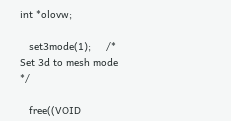int *olovw;

   set3mode(1);     /* Set 3d to mesh mode */

   free((VOID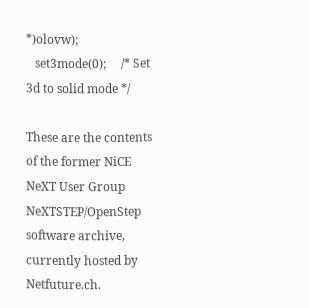*)olovw);
   set3mode(0);     /* Set 3d to solid mode */

These are the contents of the former NiCE NeXT User Group NeXTSTEP/OpenStep software archive, currently hosted by Netfuture.ch.